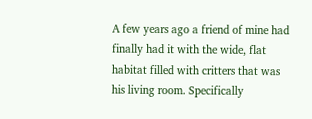A few years ago a friend of mine had finally had it with the wide, flat habitat filled with critters that was his living room. Specifically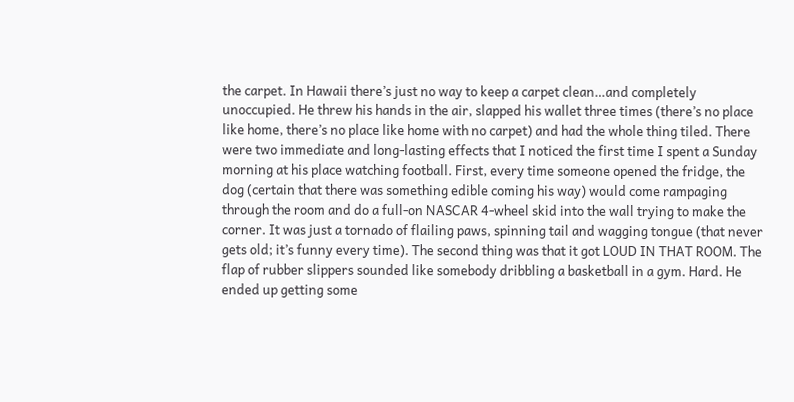the carpet. In Hawaii there’s just no way to keep a carpet clean…and completely unoccupied. He threw his hands in the air, slapped his wallet three times (there’s no place like home, there’s no place like home with no carpet) and had the whole thing tiled. There were two immediate and long-lasting effects that I noticed the first time I spent a Sunday morning at his place watching football. First, every time someone opened the fridge, the dog (certain that there was something edible coming his way) would come rampaging through the room and do a full-on NASCAR 4-wheel skid into the wall trying to make the corner. It was just a tornado of flailing paws, spinning tail and wagging tongue (that never gets old; it’s funny every time). The second thing was that it got LOUD IN THAT ROOM. The flap of rubber slippers sounded like somebody dribbling a basketball in a gym. Hard. He ended up getting some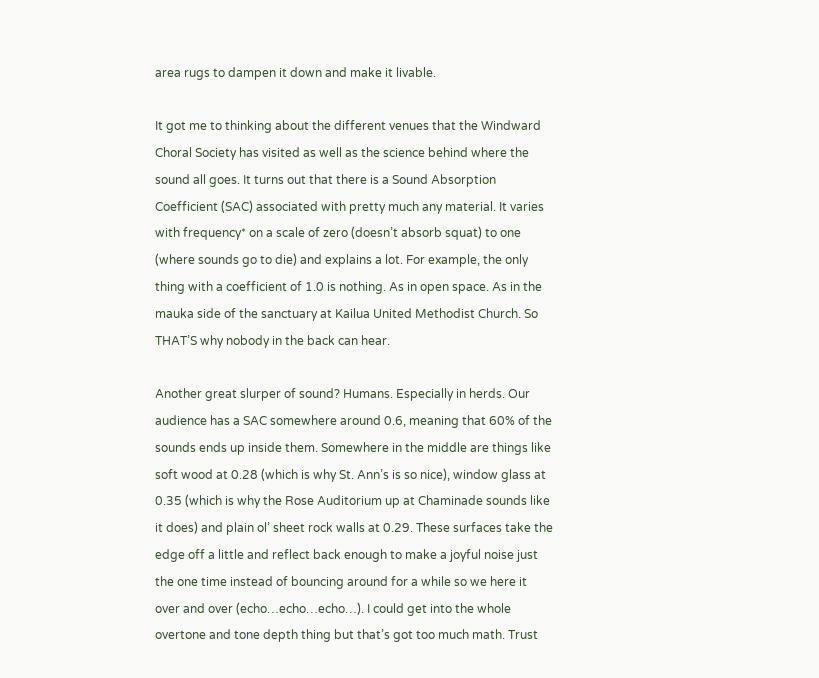area rugs to dampen it down and make it livable.

It got me to thinking about the different venues that the Windward Choral Society has visited as well as the science behind where the sound all goes. It turns out that there is a Sound Absorption Coefficient (SAC) associated with pretty much any material. It varies with frequency* on a scale of zero (doesn’t absorb squat) to one (where sounds go to die) and explains a lot. For example, the only thing with a coefficient of 1.0 is nothing. As in open space. As in the mauka side of the sanctuary at Kailua United Methodist Church. So THAT’S why nobody in the back can hear.

Another great slurper of sound? Humans. Especially in herds. Our audience has a SAC somewhere around 0.6, meaning that 60% of the sounds ends up inside them. Somewhere in the middle are things like soft wood at 0.28 (which is why St. Ann’s is so nice), window glass at 0.35 (which is why the Rose Auditorium up at Chaminade sounds like it does) and plain ol’ sheet rock walls at 0.29. These surfaces take the edge off a little and reflect back enough to make a joyful noise just the one time instead of bouncing around for a while so we here it over and over (echo…echo…echo…). I could get into the whole overtone and tone depth thing but that’s got too much math. Trust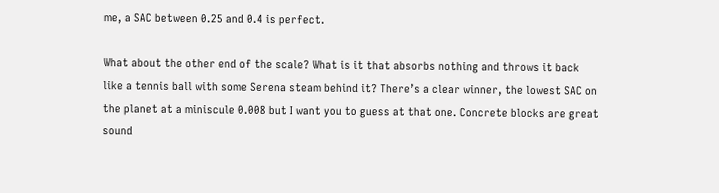me, a SAC between 0.25 and 0.4 is perfect.

What about the other end of the scale? What is it that absorbs nothing and throws it back like a tennis ball with some Serena steam behind it? There’s a clear winner, the lowest SAC on the planet at a miniscule 0.008 but I want you to guess at that one. Concrete blocks are great sound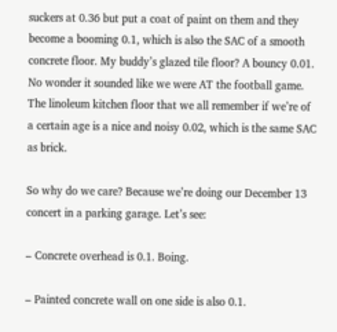suckers at 0.36 but put a coat of paint on them and they become a booming 0.1, which is also the SAC of a smooth concrete floor. My buddy’s glazed tile floor? A bouncy 0.01. No wonder it sounded like we were AT the football game. The linoleum kitchen floor that we all remember if we’re of a certain age is a nice and noisy 0.02, which is the same SAC as brick.

So why do we care? Because we’re doing our December 13 concert in a parking garage. Let’s see:

– Concrete overhead is 0.1. Boing.

– Painted concrete wall on one side is also 0.1.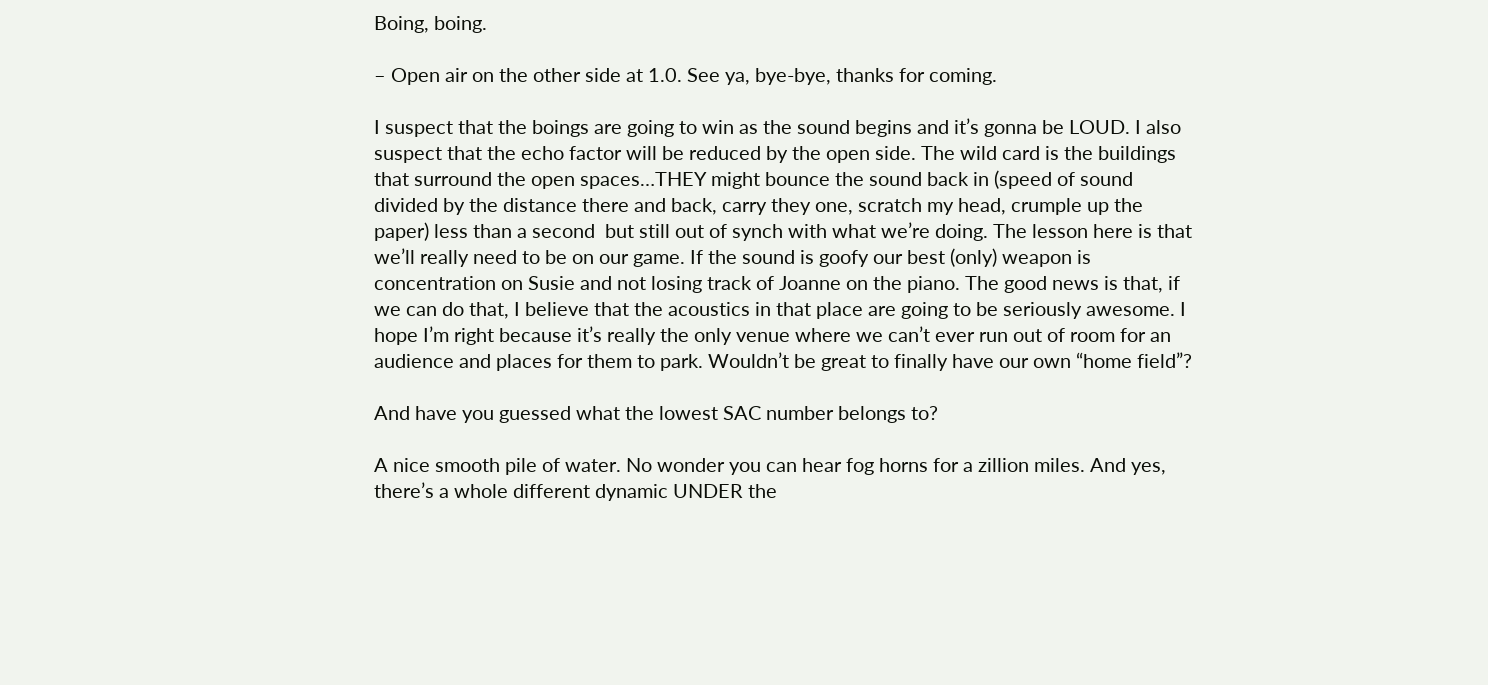Boing, boing.

– Open air on the other side at 1.0. See ya, bye-bye, thanks for coming.

I suspect that the boings are going to win as the sound begins and it’s gonna be LOUD. I also suspect that the echo factor will be reduced by the open side. The wild card is the buildings that surround the open spaces…THEY might bounce the sound back in (speed of sound divided by the distance there and back, carry they one, scratch my head, crumple up the paper) less than a second  but still out of synch with what we’re doing. The lesson here is that we’ll really need to be on our game. If the sound is goofy our best (only) weapon is concentration on Susie and not losing track of Joanne on the piano. The good news is that, if we can do that, I believe that the acoustics in that place are going to be seriously awesome. I hope I’m right because it’s really the only venue where we can’t ever run out of room for an audience and places for them to park. Wouldn’t be great to finally have our own “home field”?

And have you guessed what the lowest SAC number belongs to?

A nice smooth pile of water. No wonder you can hear fog horns for a zillion miles. And yes, there’s a whole different dynamic UNDER the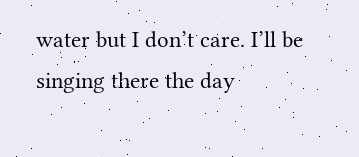water but I don’t care. I’ll be singing there the day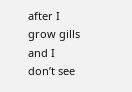after I grow gills and I don’t see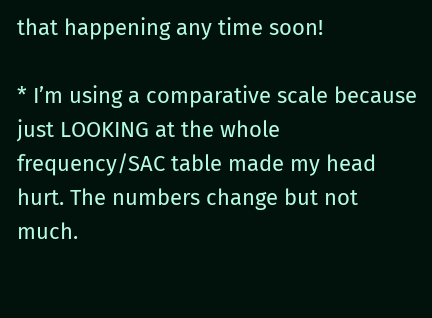that happening any time soon!

* I’m using a comparative scale because just LOOKING at the whole frequency/SAC table made my head hurt. The numbers change but not much.